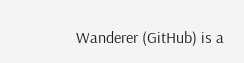Wanderer (GitHub) is a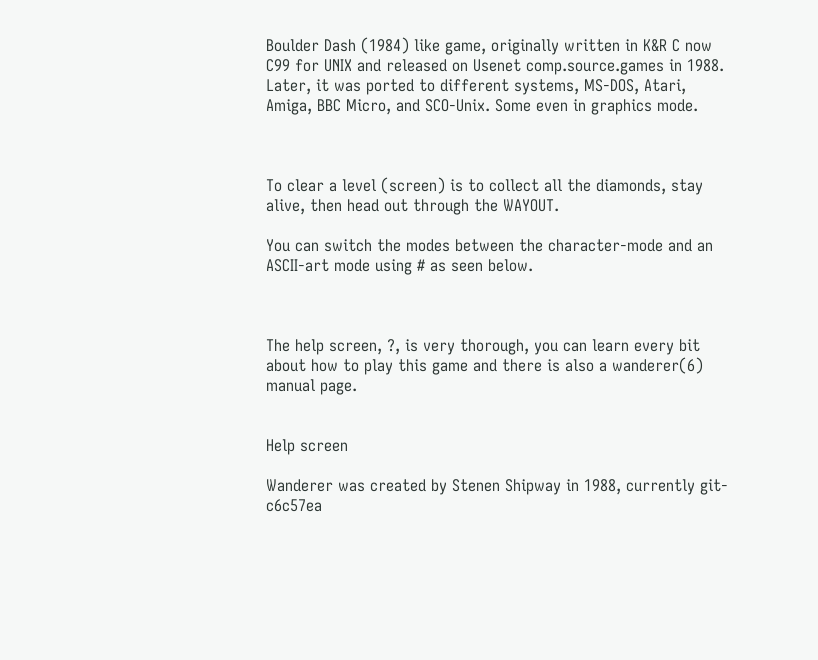Boulder Dash (1984) like game, originally written in K&R C now C99 for UNIX and released on Usenet comp.source.games in 1988. Later, it was ported to different systems, MS-DOS, Atari, Amiga, BBC Micro, and SCO-Unix. Some even in graphics mode.



To clear a level (screen) is to collect all the diamonds, stay alive, then head out through the WAYOUT.

You can switch the modes between the character-mode and an ASCII-art mode using # as seen below.



The help screen, ?, is very thorough, you can learn every bit about how to play this game and there is also a wanderer(6) manual page.


Help screen

Wanderer was created by Stenen Shipway in 1988, currently git-c6c57ea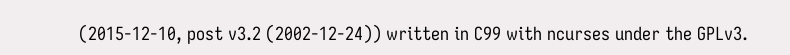(2015-12-10, post v3.2 (2002-12-24)) written in C99 with ncurses under the GPLv3.